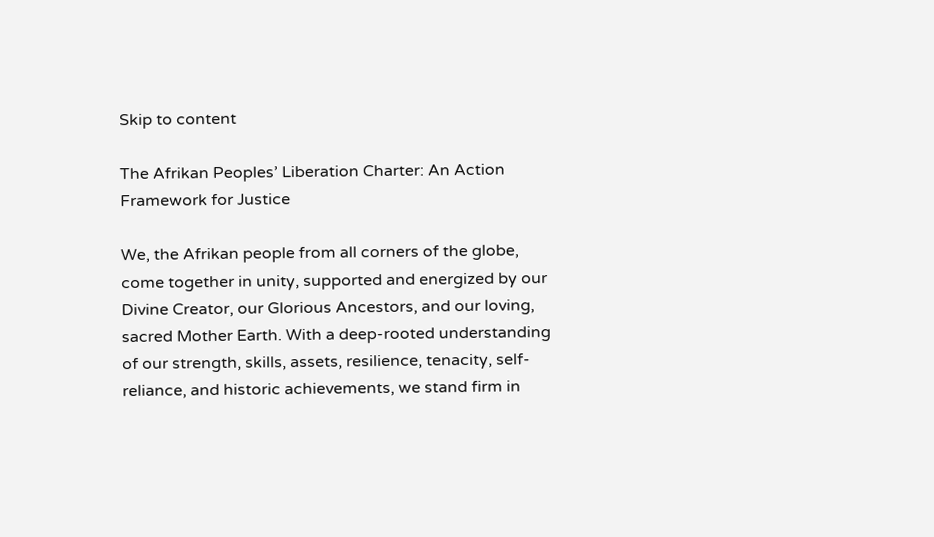Skip to content

The Afrikan Peoples’ Liberation Charter: An Action Framework for Justice

We, the Afrikan people from all corners of the globe, come together in unity, supported and energized by our Divine Creator, our Glorious Ancestors, and our loving, sacred Mother Earth. With a deep-rooted understanding of our strength, skills, assets, resilience, tenacity, self-reliance, and historic achievements, we stand firm in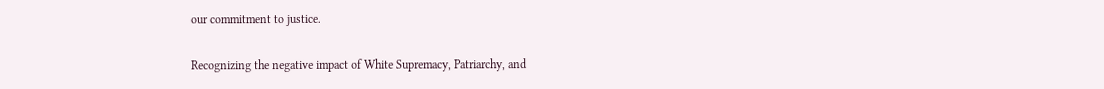our commitment to justice.

Recognizing the negative impact of White Supremacy, Patriarchy, and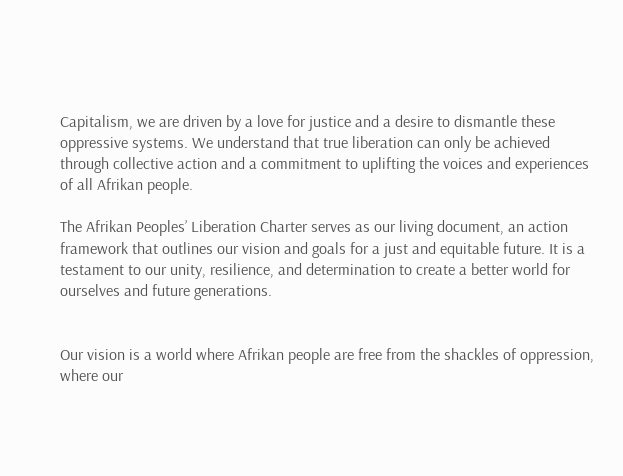Capitalism, we are driven by a love for justice and a desire to dismantle these oppressive systems. We understand that true liberation can only be achieved through collective action and a commitment to uplifting the voices and experiences of all Afrikan people.

The Afrikan Peoples’ Liberation Charter serves as our living document, an action framework that outlines our vision and goals for a just and equitable future. It is a testament to our unity, resilience, and determination to create a better world for ourselves and future generations.


Our vision is a world where Afrikan people are free from the shackles of oppression, where our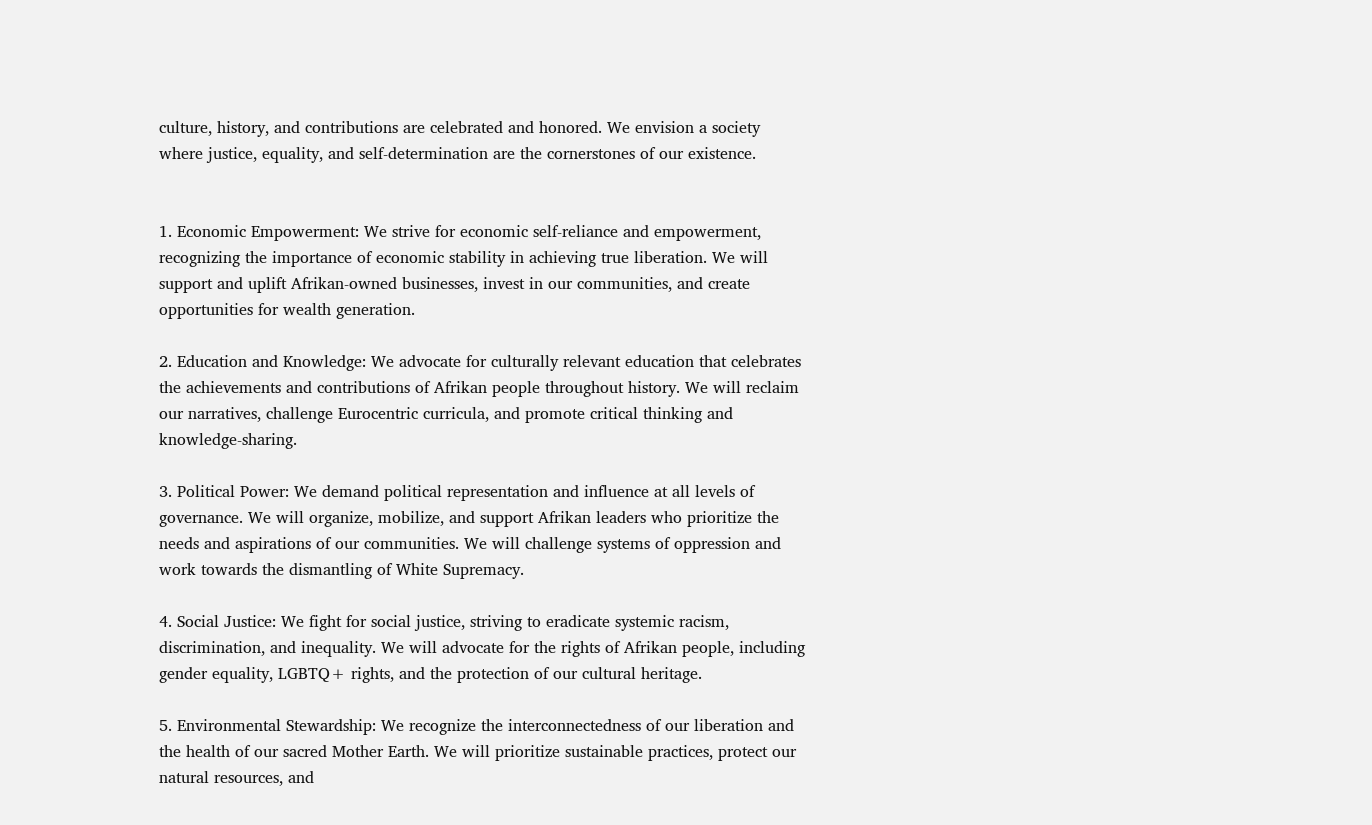culture, history, and contributions are celebrated and honored. We envision a society where justice, equality, and self-determination are the cornerstones of our existence.


1. Economic Empowerment: We strive for economic self-reliance and empowerment, recognizing the importance of economic stability in achieving true liberation. We will support and uplift Afrikan-owned businesses, invest in our communities, and create opportunities for wealth generation.

2. Education and Knowledge: We advocate for culturally relevant education that celebrates the achievements and contributions of Afrikan people throughout history. We will reclaim our narratives, challenge Eurocentric curricula, and promote critical thinking and knowledge-sharing.

3. Political Power: We demand political representation and influence at all levels of governance. We will organize, mobilize, and support Afrikan leaders who prioritize the needs and aspirations of our communities. We will challenge systems of oppression and work towards the dismantling of White Supremacy.

4. Social Justice: We fight for social justice, striving to eradicate systemic racism, discrimination, and inequality. We will advocate for the rights of Afrikan people, including gender equality, LGBTQ+ rights, and the protection of our cultural heritage.

5. Environmental Stewardship: We recognize the interconnectedness of our liberation and the health of our sacred Mother Earth. We will prioritize sustainable practices, protect our natural resources, and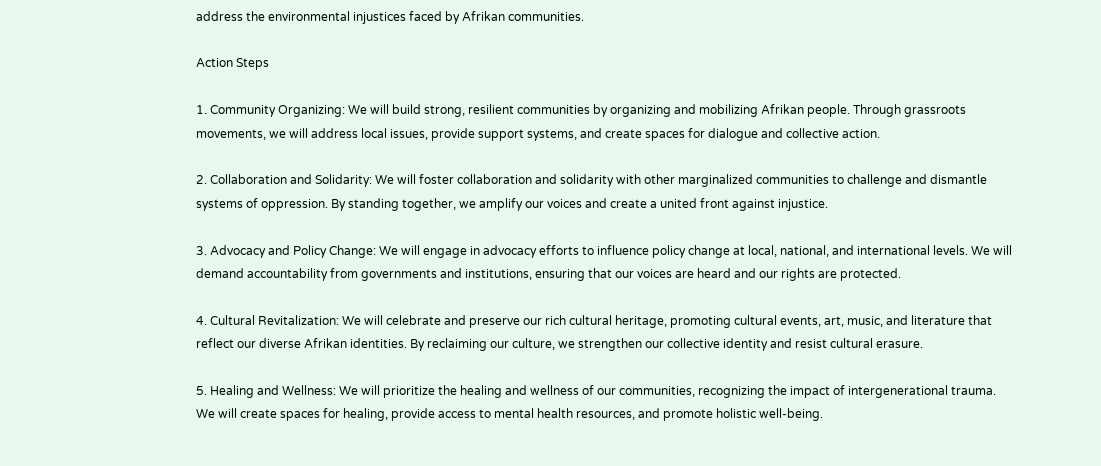address the environmental injustices faced by Afrikan communities.

Action Steps

1. Community Organizing: We will build strong, resilient communities by organizing and mobilizing Afrikan people. Through grassroots movements, we will address local issues, provide support systems, and create spaces for dialogue and collective action.

2. Collaboration and Solidarity: We will foster collaboration and solidarity with other marginalized communities to challenge and dismantle systems of oppression. By standing together, we amplify our voices and create a united front against injustice.

3. Advocacy and Policy Change: We will engage in advocacy efforts to influence policy change at local, national, and international levels. We will demand accountability from governments and institutions, ensuring that our voices are heard and our rights are protected.

4. Cultural Revitalization: We will celebrate and preserve our rich cultural heritage, promoting cultural events, art, music, and literature that reflect our diverse Afrikan identities. By reclaiming our culture, we strengthen our collective identity and resist cultural erasure.

5. Healing and Wellness: We will prioritize the healing and wellness of our communities, recognizing the impact of intergenerational trauma. We will create spaces for healing, provide access to mental health resources, and promote holistic well-being.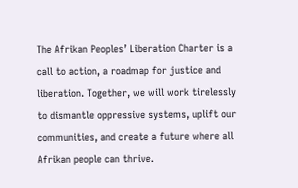The Afrikan Peoples’ Liberation Charter is a call to action, a roadmap for justice and liberation. Together, we will work tirelessly to dismantle oppressive systems, uplift our communities, and create a future where all Afrikan people can thrive.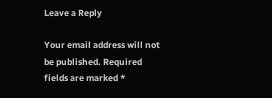Leave a Reply

Your email address will not be published. Required fields are marked *